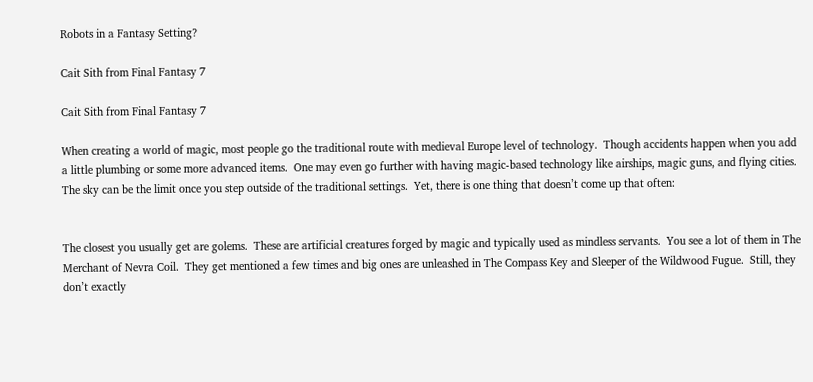Robots in a Fantasy Setting?

Cait Sith from Final Fantasy 7

Cait Sith from Final Fantasy 7

When creating a world of magic, most people go the traditional route with medieval Europe level of technology.  Though accidents happen when you add a little plumbing or some more advanced items.  One may even go further with having magic-based technology like airships, magic guns, and flying cities.  The sky can be the limit once you step outside of the traditional settings.  Yet, there is one thing that doesn’t come up that often:


The closest you usually get are golems.  These are artificial creatures forged by magic and typically used as mindless servants.  You see a lot of them in The Merchant of Nevra Coil.  They get mentioned a few times and big ones are unleashed in The Compass Key and Sleeper of the Wildwood Fugue.  Still, they don’t exactly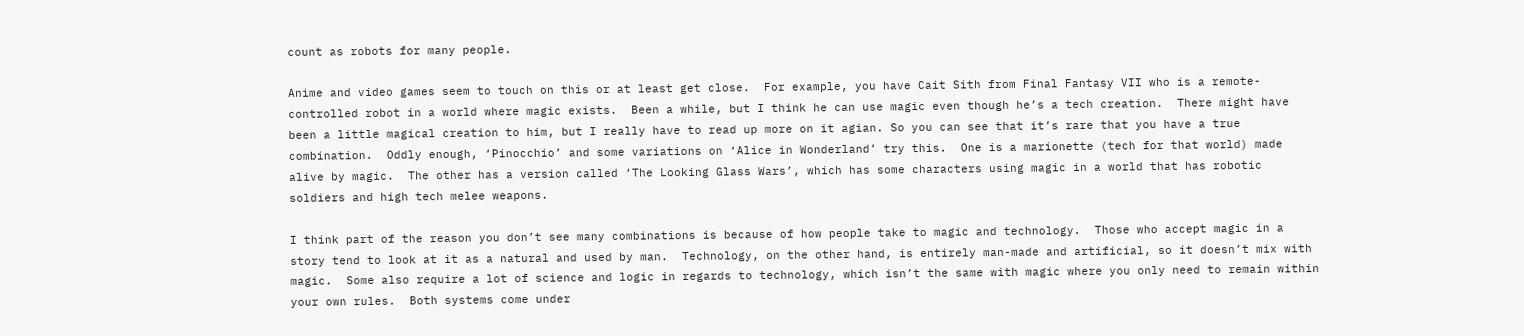count as robots for many people.

Anime and video games seem to touch on this or at least get close.  For example, you have Cait Sith from Final Fantasy VII who is a remote-controlled robot in a world where magic exists.  Been a while, but I think he can use magic even though he’s a tech creation.  There might have been a little magical creation to him, but I really have to read up more on it agian. So you can see that it’s rare that you have a true combination.  Oddly enough, ‘Pinocchio’ and some variations on ‘Alice in Wonderland’ try this.  One is a marionette (tech for that world) made alive by magic.  The other has a version called ‘The Looking Glass Wars’, which has some characters using magic in a world that has robotic soldiers and high tech melee weapons.

I think part of the reason you don’t see many combinations is because of how people take to magic and technology.  Those who accept magic in a story tend to look at it as a natural and used by man.  Technology, on the other hand, is entirely man-made and artificial, so it doesn’t mix with magic.  Some also require a lot of science and logic in regards to technology, which isn’t the same with magic where you only need to remain within your own rules.  Both systems come under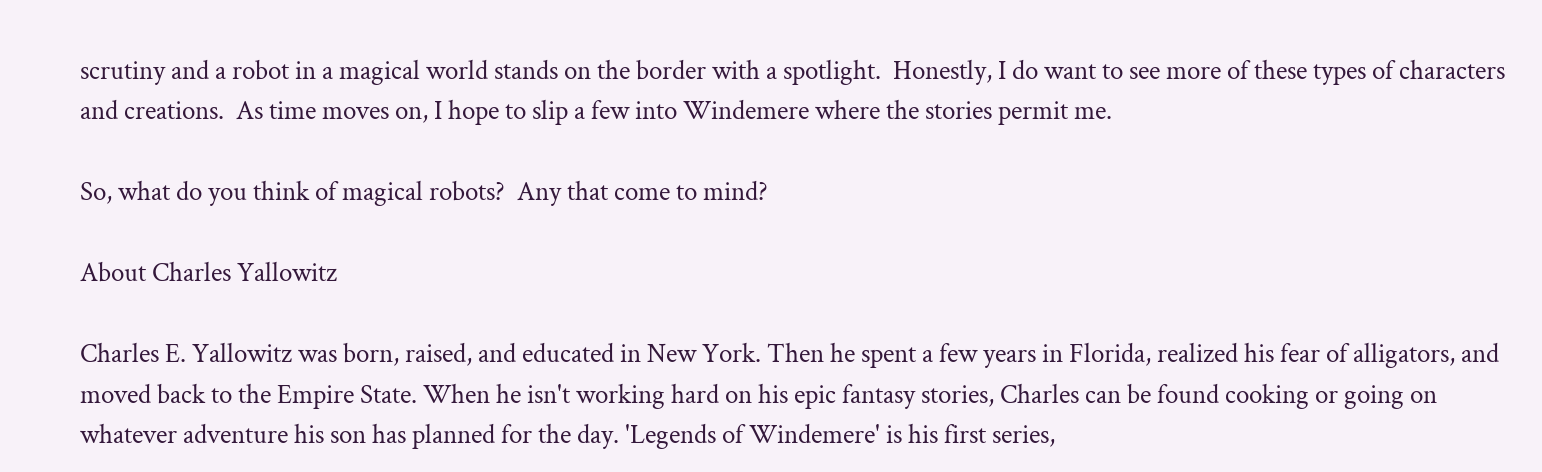scrutiny and a robot in a magical world stands on the border with a spotlight.  Honestly, I do want to see more of these types of characters and creations.  As time moves on, I hope to slip a few into Windemere where the stories permit me.

So, what do you think of magical robots?  Any that come to mind?

About Charles Yallowitz

Charles E. Yallowitz was born, raised, and educated in New York. Then he spent a few years in Florida, realized his fear of alligators, and moved back to the Empire State. When he isn't working hard on his epic fantasy stories, Charles can be found cooking or going on whatever adventure his son has planned for the day. 'Legends of Windemere' is his first series,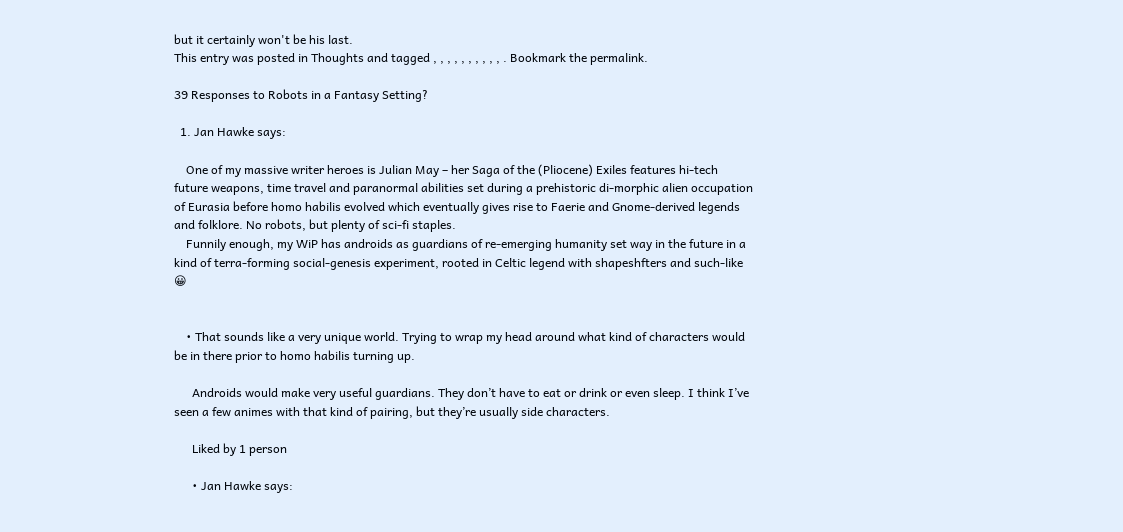but it certainly won't be his last.
This entry was posted in Thoughts and tagged , , , , , , , , , , . Bookmark the permalink.

39 Responses to Robots in a Fantasy Setting?

  1. Jan Hawke says:

    One of my massive writer heroes is Julian May – her Saga of the (Pliocene) Exiles features hi-tech future weapons, time travel and paranormal abilities set during a prehistoric di-morphic alien occupation of Eurasia before homo habilis evolved which eventually gives rise to Faerie and Gnome-derived legends and folklore. No robots, but plenty of sci-fi staples.
    Funnily enough, my WiP has androids as guardians of re-emerging humanity set way in the future in a kind of terra-forming social-genesis experiment, rooted in Celtic legend with shapeshfters and such-like 😀


    • That sounds like a very unique world. Trying to wrap my head around what kind of characters would be in there prior to homo habilis turning up.

      Androids would make very useful guardians. They don’t have to eat or drink or even sleep. I think I’ve seen a few animes with that kind of pairing, but they’re usually side characters.

      Liked by 1 person

      • Jan Hawke says: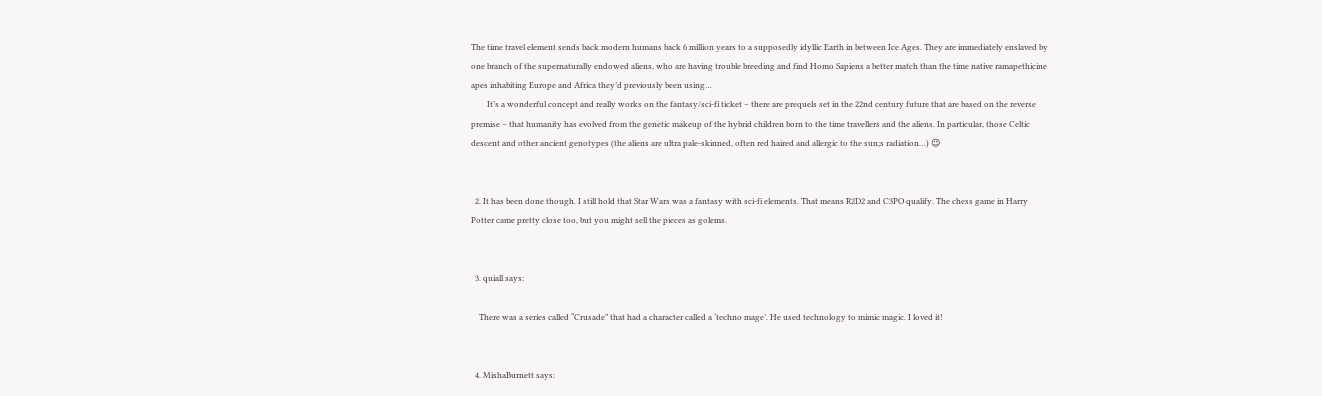The time travel element sends back modern humans back 6 million years to a supposedly idyllic Earth in between Ice Ages. They are immediately enslaved by one branch of the supernaturally endowed aliens, who are having trouble breeding and find Homo Sapiens a better match than the time native ramapethicine apes inhabiting Europe and Africa they’d previously been using…
        It’s a wonderful concept and really works on the fantasy/sci-fi ticket – there are prequels set in the 22nd century future that are based on the reverse premise – that humanity has evolved from the genetic makeup of the hybrid children born to the time travellers and the aliens. In particular, those Celtic descent and other ancient genotypes (the aliens are ultra pale-skinned, often red haired and allergic to the sun;s radiation…) 😉


  2. It has been done though. I still hold that Star Wars was a fantasy with sci-fi elements. That means R2D2 and C3PO qualify. The chess game in Harry Potter came pretty close too, but you might sell the pieces as golems.


  3. quiall says:

    There was a series called “Crusade” that had a character called a ‘techno mage’. He used technology to mimic magic. I loved it!


  4. MishaBurnett says: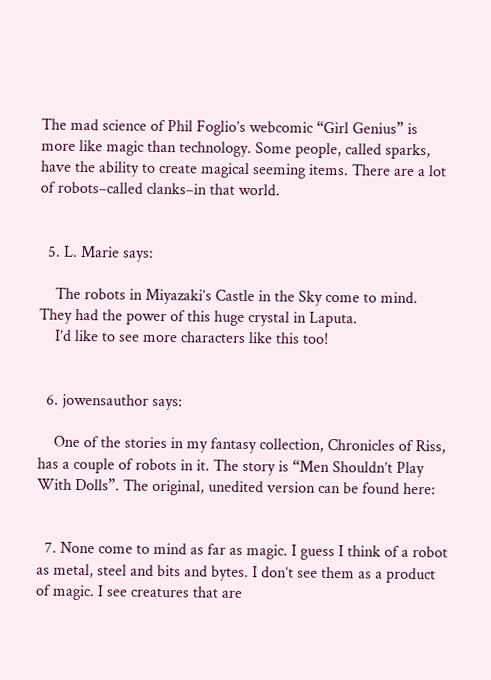The mad science of Phil Foglio’s webcomic “Girl Genius” is more like magic than technology. Some people, called sparks, have the ability to create magical seeming items. There are a lot of robots–called clanks–in that world.


  5. L. Marie says:

    The robots in Miyazaki’s Castle in the Sky come to mind. They had the power of this huge crystal in Laputa.
    I’d like to see more characters like this too!


  6. jowensauthor says:

    One of the stories in my fantasy collection, Chronicles of Riss, has a couple of robots in it. The story is “Men Shouldn’t Play With Dolls”. The original, unedited version can be found here:


  7. None come to mind as far as magic. I guess I think of a robot as metal, steel and bits and bytes. I don’t see them as a product of magic. I see creatures that are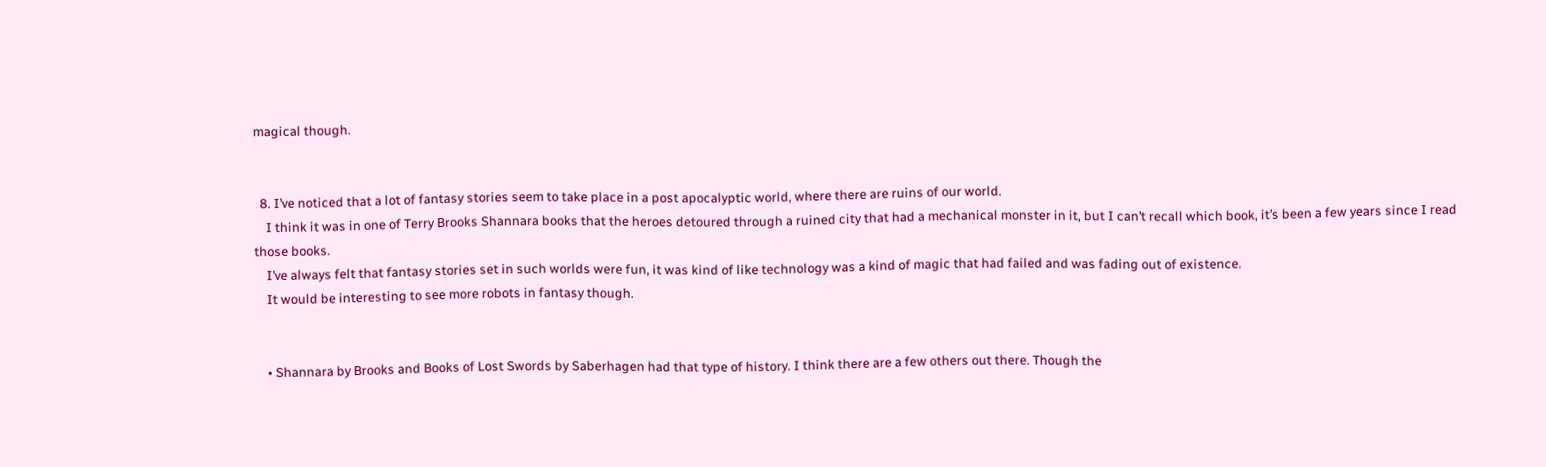magical though.


  8. I’ve noticed that a lot of fantasy stories seem to take place in a post apocalyptic world, where there are ruins of our world.
    I think it was in one of Terry Brooks Shannara books that the heroes detoured through a ruined city that had a mechanical monster in it, but I can’t recall which book, it’s been a few years since I read those books.
    I’ve always felt that fantasy stories set in such worlds were fun, it was kind of like technology was a kind of magic that had failed and was fading out of existence.
    It would be interesting to see more robots in fantasy though.


    • Shannara by Brooks and Books of Lost Swords by Saberhagen had that type of history. I think there are a few others out there. Though the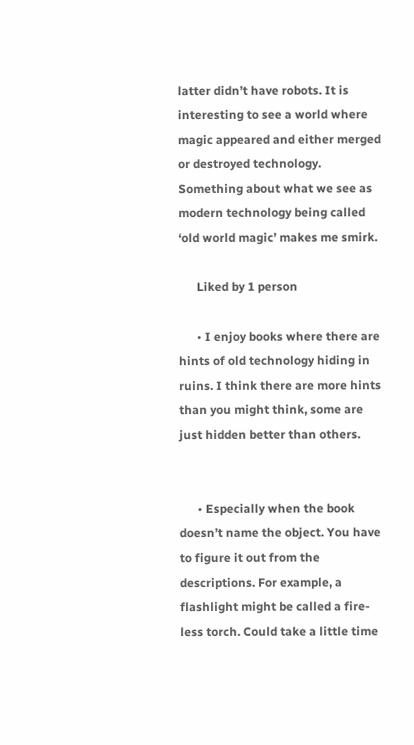latter didn’t have robots. It is interesting to see a world where magic appeared and either merged or destroyed technology. Something about what we see as modern technology being called ‘old world magic’ makes me smirk.

      Liked by 1 person

      • I enjoy books where there are hints of old technology hiding in ruins. I think there are more hints than you might think, some are just hidden better than others.


      • Especially when the book doesn’t name the object. You have to figure it out from the descriptions. For example, a flashlight might be called a fire-less torch. Could take a little time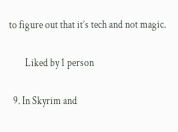to figure out that it’s tech and not magic.

        Liked by 1 person

  9. In Skyrim and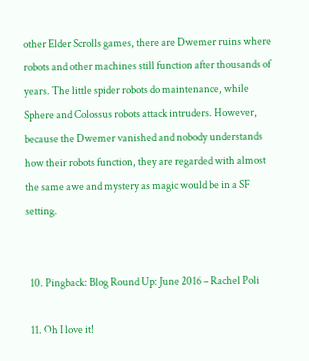other Elder Scrolls games, there are Dwemer ruins where robots and other machines still function after thousands of years. The little spider robots do maintenance, while Sphere and Colossus robots attack intruders. However, because the Dwemer vanished and nobody understands how their robots function, they are regarded with almost the same awe and mystery as magic would be in a SF setting.


  10. Pingback: Blog Round Up: June 2016 – Rachel Poli

  11. Oh I love it!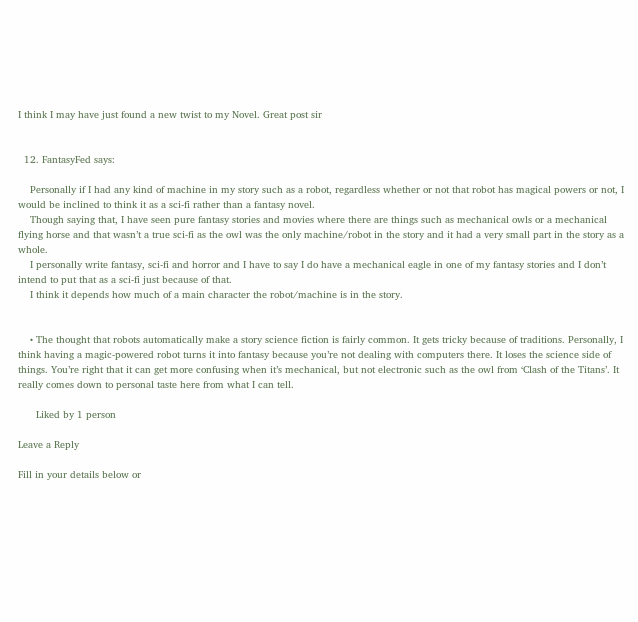I think I may have just found a new twist to my Novel. Great post sir


  12. FantasyFed says:

    Personally if I had any kind of machine in my story such as a robot, regardless whether or not that robot has magical powers or not, I would be inclined to think it as a sci-fi rather than a fantasy novel.
    Though saying that, I have seen pure fantasy stories and movies where there are things such as mechanical owls or a mechanical flying horse and that wasn’t a true sci-fi as the owl was the only machine/robot in the story and it had a very small part in the story as a whole.
    I personally write fantasy, sci-fi and horror and I have to say I do have a mechanical eagle in one of my fantasy stories and I don’t intend to put that as a sci-fi just because of that.
    I think it depends how much of a main character the robot/machine is in the story.


    • The thought that robots automatically make a story science fiction is fairly common. It gets tricky because of traditions. Personally, I think having a magic-powered robot turns it into fantasy because you’re not dealing with computers there. It loses the science side of things. You’re right that it can get more confusing when it’s mechanical, but not electronic such as the owl from ‘Clash of the Titans’. It really comes down to personal taste here from what I can tell.

      Liked by 1 person

Leave a Reply

Fill in your details below or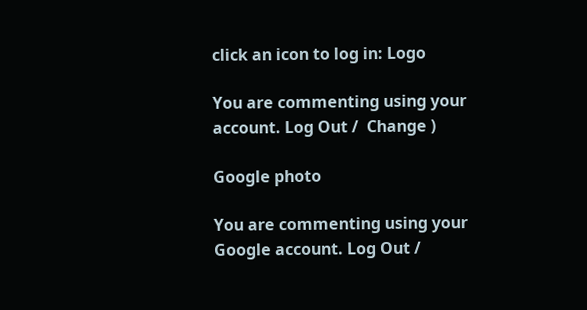click an icon to log in: Logo

You are commenting using your account. Log Out /  Change )

Google photo

You are commenting using your Google account. Log Out /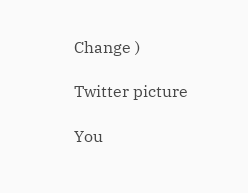Change )

Twitter picture

You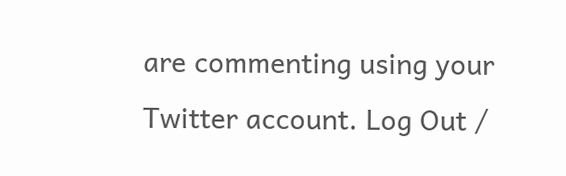are commenting using your Twitter account. Log Out /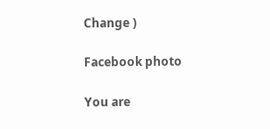Change )

Facebook photo

You are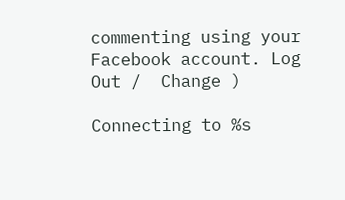commenting using your Facebook account. Log Out /  Change )

Connecting to %s